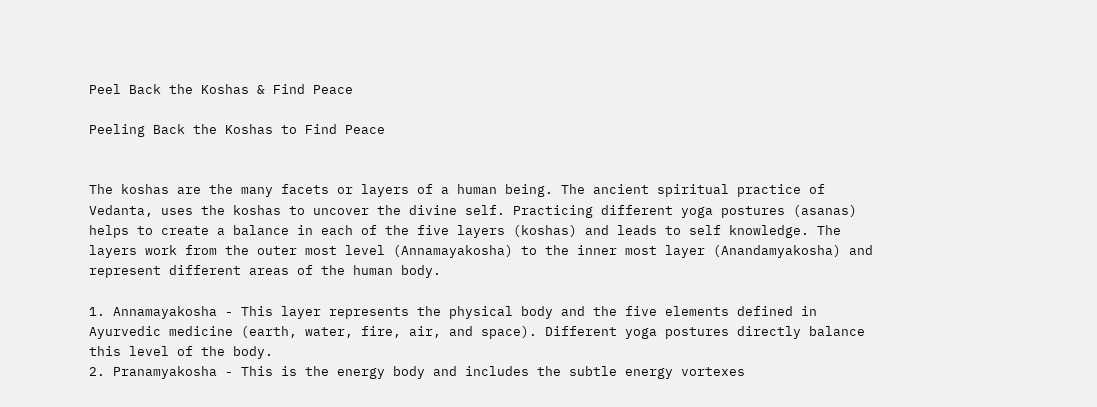Peel Back the Koshas & Find Peace

Peeling Back the Koshas to Find Peace


The koshas are the many facets or layers of a human being. The ancient spiritual practice of Vedanta, uses the koshas to uncover the divine self. Practicing different yoga postures (asanas) helps to create a balance in each of the five layers (koshas) and leads to self knowledge. The layers work from the outer most level (Annamayakosha) to the inner most layer (Anandamyakosha) and represent different areas of the human body.

1. Annamayakosha - This layer represents the physical body and the five elements defined in Ayurvedic medicine (earth, water, fire, air, and space). Different yoga postures directly balance this level of the body.
2. Pranamyakosha - This is the energy body and includes the subtle energy vortexes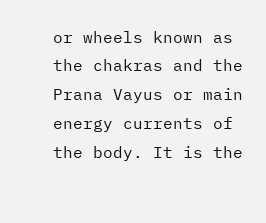or wheels known as the chakras and the Prana Vayus or main energy currents of the body. It is the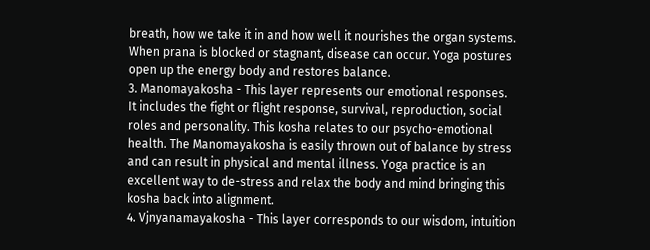breath, how we take it in and how well it nourishes the organ systems. When prana is blocked or stagnant, disease can occur. Yoga postures open up the energy body and restores balance.
3. Manomayakosha - This layer represents our emotional responses. It includes the fight or flight response, survival, reproduction, social roles and personality. This kosha relates to our psycho-emotional health. The Manomayakosha is easily thrown out of balance by stress and can result in physical and mental illness. Yoga practice is an excellent way to de-stress and relax the body and mind bringing this kosha back into alignment.
4. Vjnyanamayakosha - This layer corresponds to our wisdom, intuition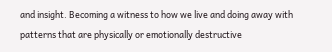and insight. Becoming a witness to how we live and doing away with patterns that are physically or emotionally destructive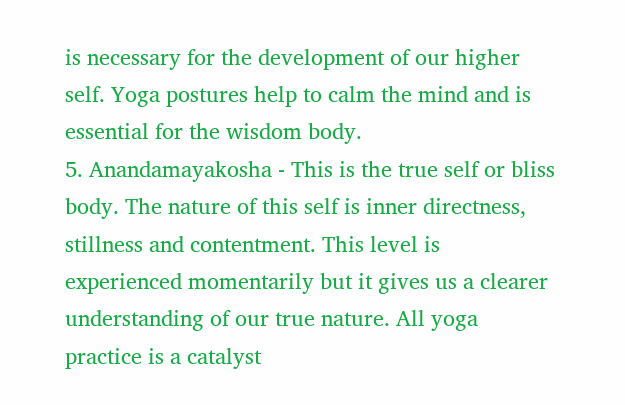is necessary for the development of our higher self. Yoga postures help to calm the mind and is essential for the wisdom body.
5. Anandamayakosha - This is the true self or bliss body. The nature of this self is inner directness, stillness and contentment. This level is experienced momentarily but it gives us a clearer understanding of our true nature. All yoga practice is a catalyst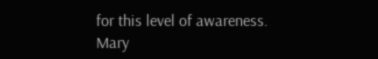for this level of awareness.
Mary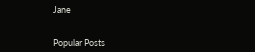Jane


Popular Posts